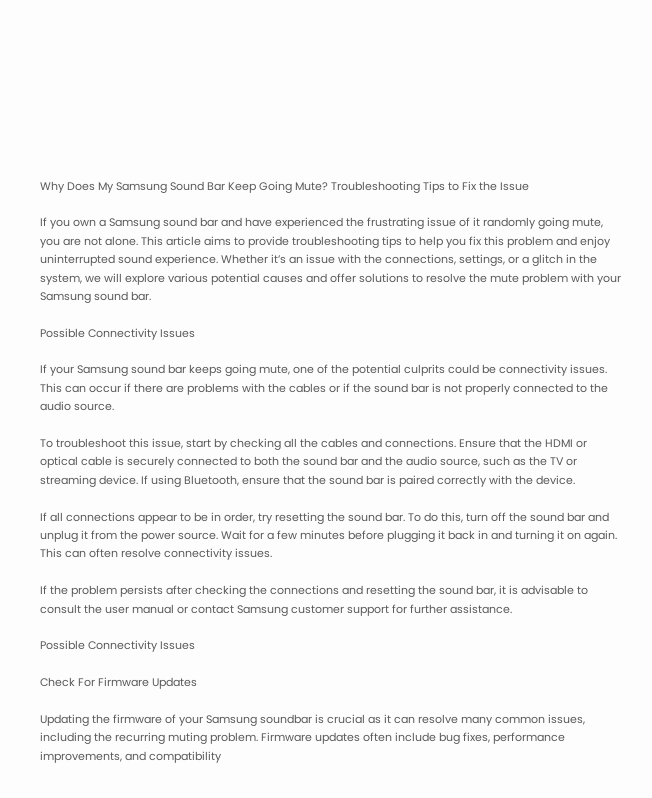Why Does My Samsung Sound Bar Keep Going Mute? Troubleshooting Tips to Fix the Issue

If you own a Samsung sound bar and have experienced the frustrating issue of it randomly going mute, you are not alone. This article aims to provide troubleshooting tips to help you fix this problem and enjoy uninterrupted sound experience. Whether it’s an issue with the connections, settings, or a glitch in the system, we will explore various potential causes and offer solutions to resolve the mute problem with your Samsung sound bar.

Possible Connectivity Issues

If your Samsung sound bar keeps going mute, one of the potential culprits could be connectivity issues. This can occur if there are problems with the cables or if the sound bar is not properly connected to the audio source.

To troubleshoot this issue, start by checking all the cables and connections. Ensure that the HDMI or optical cable is securely connected to both the sound bar and the audio source, such as the TV or streaming device. If using Bluetooth, ensure that the sound bar is paired correctly with the device.

If all connections appear to be in order, try resetting the sound bar. To do this, turn off the sound bar and unplug it from the power source. Wait for a few minutes before plugging it back in and turning it on again. This can often resolve connectivity issues.

If the problem persists after checking the connections and resetting the sound bar, it is advisable to consult the user manual or contact Samsung customer support for further assistance.

Possible Connectivity Issues

Check For Firmware Updates

Updating the firmware of your Samsung soundbar is crucial as it can resolve many common issues, including the recurring muting problem. Firmware updates often include bug fixes, performance improvements, and compatibility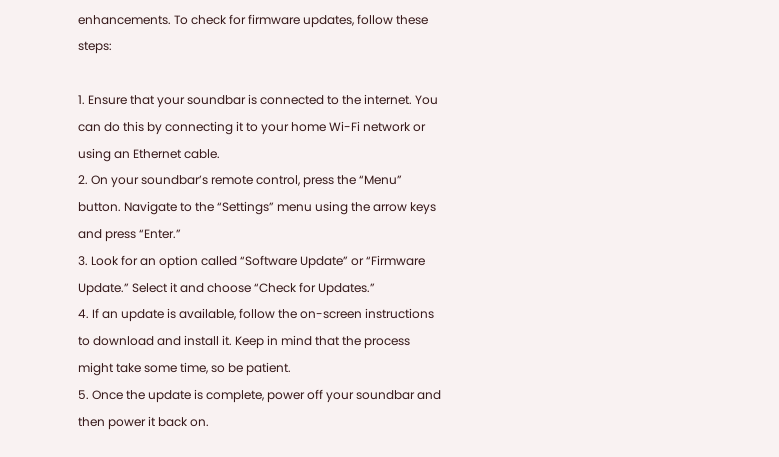enhancements. To check for firmware updates, follow these steps:

1. Ensure that your soundbar is connected to the internet. You can do this by connecting it to your home Wi-Fi network or using an Ethernet cable.
2. On your soundbar’s remote control, press the “Menu” button. Navigate to the “Settings” menu using the arrow keys and press “Enter.”
3. Look for an option called “Software Update” or “Firmware Update.” Select it and choose “Check for Updates.”
4. If an update is available, follow the on-screen instructions to download and install it. Keep in mind that the process might take some time, so be patient.
5. Once the update is complete, power off your soundbar and then power it back on.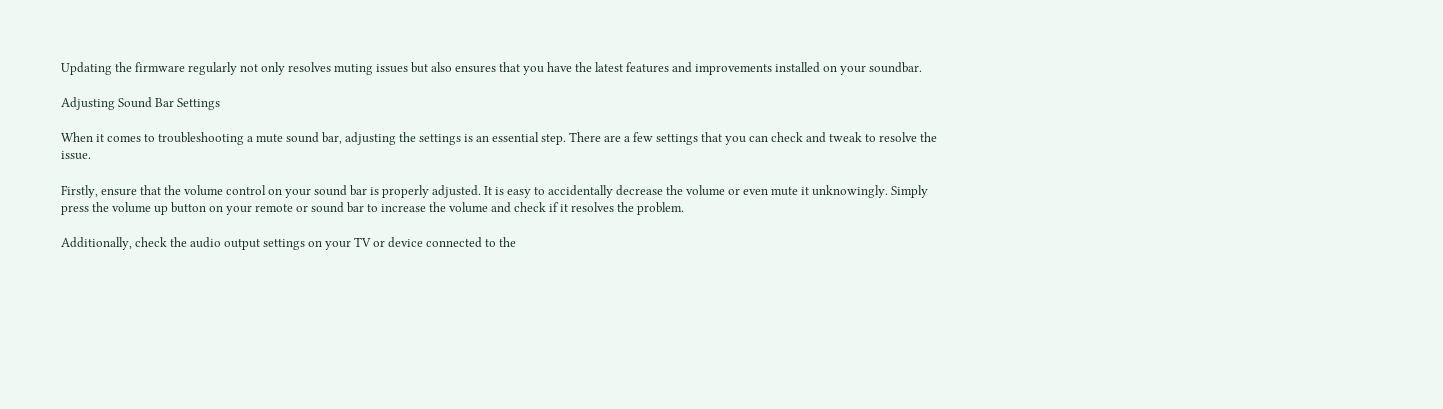Updating the firmware regularly not only resolves muting issues but also ensures that you have the latest features and improvements installed on your soundbar.

Adjusting Sound Bar Settings

When it comes to troubleshooting a mute sound bar, adjusting the settings is an essential step. There are a few settings that you can check and tweak to resolve the issue.

Firstly, ensure that the volume control on your sound bar is properly adjusted. It is easy to accidentally decrease the volume or even mute it unknowingly. Simply press the volume up button on your remote or sound bar to increase the volume and check if it resolves the problem.

Additionally, check the audio output settings on your TV or device connected to the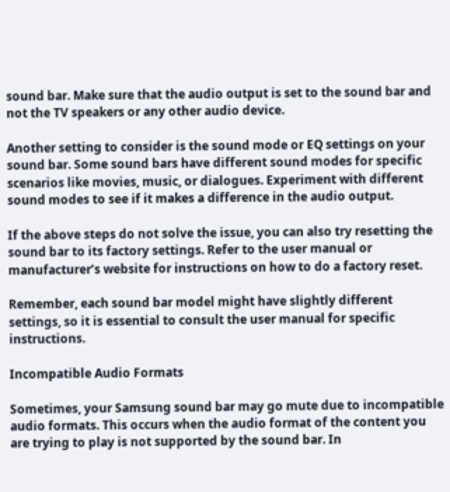sound bar. Make sure that the audio output is set to the sound bar and not the TV speakers or any other audio device.

Another setting to consider is the sound mode or EQ settings on your sound bar. Some sound bars have different sound modes for specific scenarios like movies, music, or dialogues. Experiment with different sound modes to see if it makes a difference in the audio output.

If the above steps do not solve the issue, you can also try resetting the sound bar to its factory settings. Refer to the user manual or manufacturer’s website for instructions on how to do a factory reset.

Remember, each sound bar model might have slightly different settings, so it is essential to consult the user manual for specific instructions.

Incompatible Audio Formats

Sometimes, your Samsung sound bar may go mute due to incompatible audio formats. This occurs when the audio format of the content you are trying to play is not supported by the sound bar. In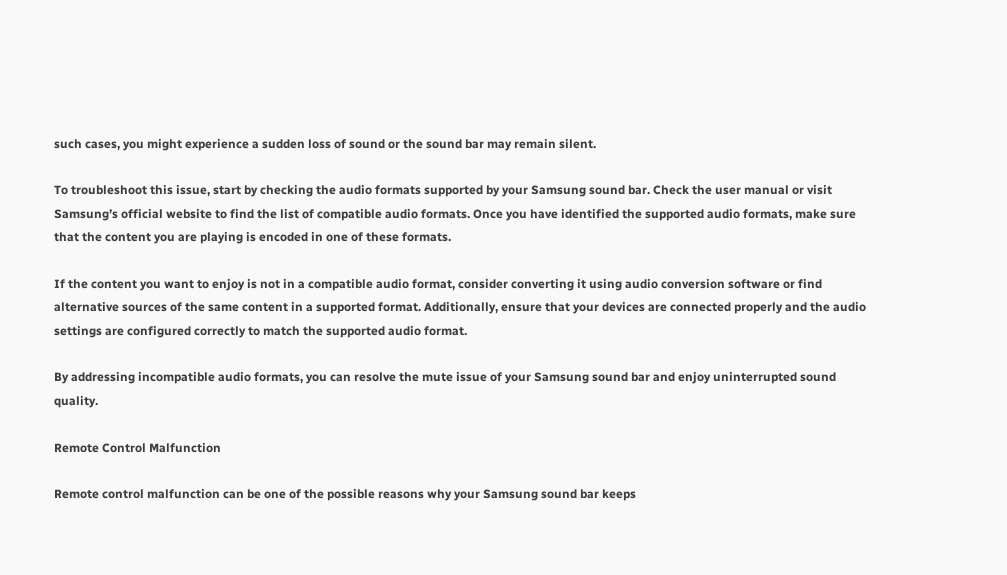such cases, you might experience a sudden loss of sound or the sound bar may remain silent.

To troubleshoot this issue, start by checking the audio formats supported by your Samsung sound bar. Check the user manual or visit Samsung’s official website to find the list of compatible audio formats. Once you have identified the supported audio formats, make sure that the content you are playing is encoded in one of these formats.

If the content you want to enjoy is not in a compatible audio format, consider converting it using audio conversion software or find alternative sources of the same content in a supported format. Additionally, ensure that your devices are connected properly and the audio settings are configured correctly to match the supported audio format.

By addressing incompatible audio formats, you can resolve the mute issue of your Samsung sound bar and enjoy uninterrupted sound quality.

Remote Control Malfunction

Remote control malfunction can be one of the possible reasons why your Samsung sound bar keeps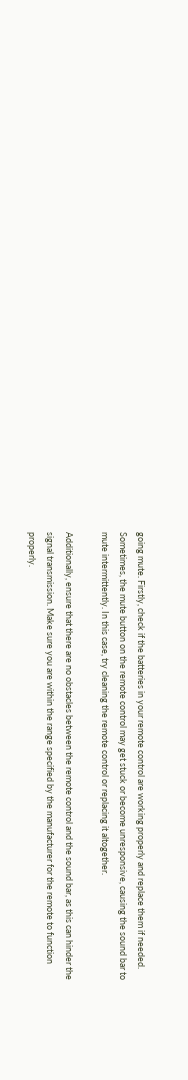going mute. Firstly, check if the batteries in your remote control are working properly and replace them if needed. Sometimes, the mute button on the remote control may get stuck or become unresponsive, causing the sound bar to mute intermittently. In this case, try cleaning the remote control or replacing it altogether.

Additionally, ensure that there are no obstacles between the remote control and the sound bar, as this can hinder the signal transmission. Make sure you are within the range specified by the manufacturer for the remote to function properly.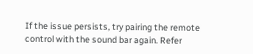If the issue persists, try pairing the remote control with the sound bar again. Refer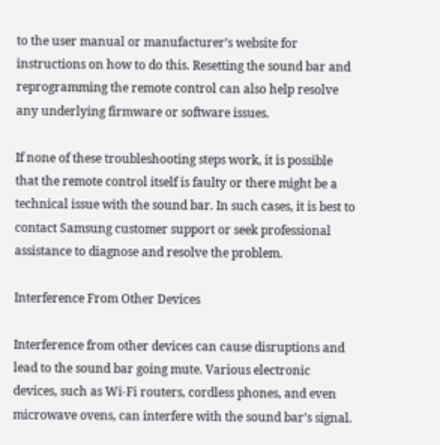to the user manual or manufacturer’s website for instructions on how to do this. Resetting the sound bar and reprogramming the remote control can also help resolve any underlying firmware or software issues.

If none of these troubleshooting steps work, it is possible that the remote control itself is faulty or there might be a technical issue with the sound bar. In such cases, it is best to contact Samsung customer support or seek professional assistance to diagnose and resolve the problem.

Interference From Other Devices

Interference from other devices can cause disruptions and lead to the sound bar going mute. Various electronic devices, such as Wi-Fi routers, cordless phones, and even microwave ovens, can interfere with the sound bar’s signal.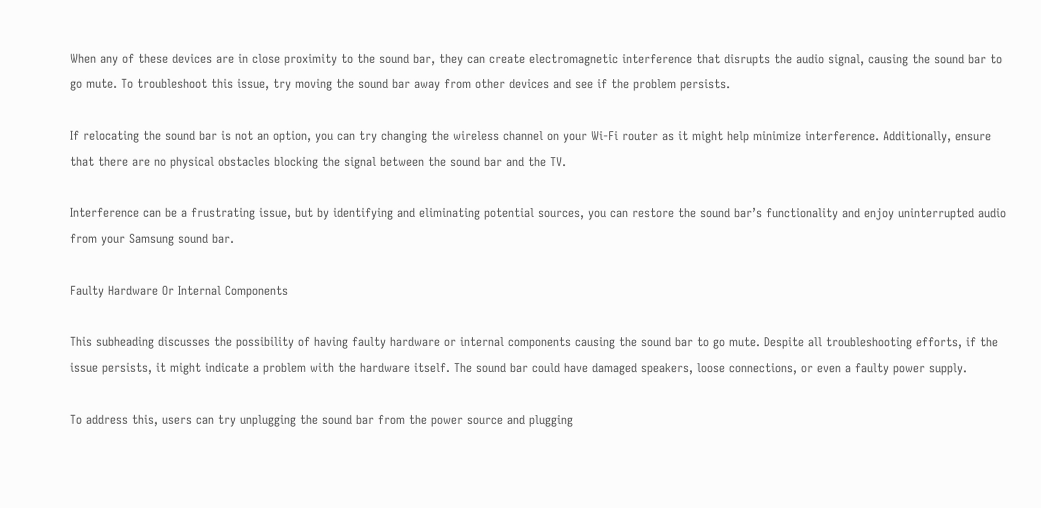When any of these devices are in close proximity to the sound bar, they can create electromagnetic interference that disrupts the audio signal, causing the sound bar to go mute. To troubleshoot this issue, try moving the sound bar away from other devices and see if the problem persists.

If relocating the sound bar is not an option, you can try changing the wireless channel on your Wi-Fi router as it might help minimize interference. Additionally, ensure that there are no physical obstacles blocking the signal between the sound bar and the TV.

Interference can be a frustrating issue, but by identifying and eliminating potential sources, you can restore the sound bar’s functionality and enjoy uninterrupted audio from your Samsung sound bar.

Faulty Hardware Or Internal Components

This subheading discusses the possibility of having faulty hardware or internal components causing the sound bar to go mute. Despite all troubleshooting efforts, if the issue persists, it might indicate a problem with the hardware itself. The sound bar could have damaged speakers, loose connections, or even a faulty power supply.

To address this, users can try unplugging the sound bar from the power source and plugging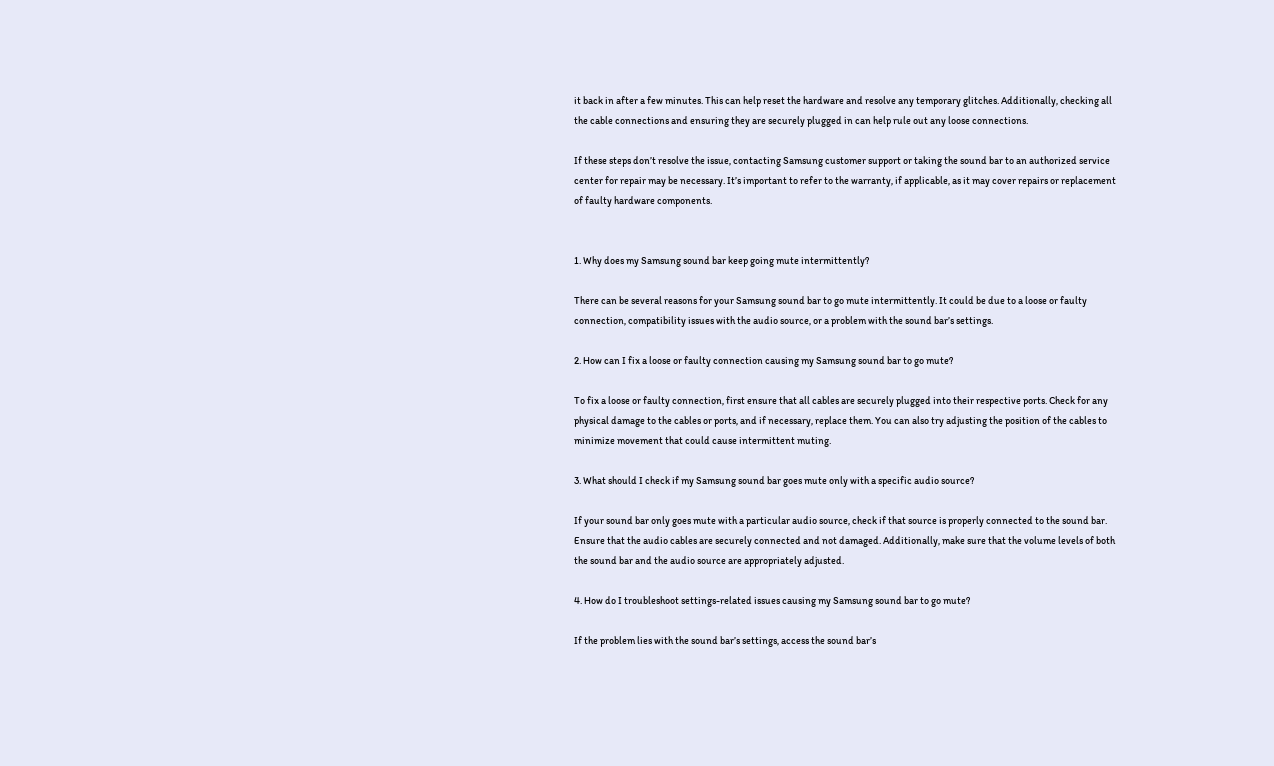it back in after a few minutes. This can help reset the hardware and resolve any temporary glitches. Additionally, checking all the cable connections and ensuring they are securely plugged in can help rule out any loose connections.

If these steps don’t resolve the issue, contacting Samsung customer support or taking the sound bar to an authorized service center for repair may be necessary. It’s important to refer to the warranty, if applicable, as it may cover repairs or replacement of faulty hardware components.


1. Why does my Samsung sound bar keep going mute intermittently?

There can be several reasons for your Samsung sound bar to go mute intermittently. It could be due to a loose or faulty connection, compatibility issues with the audio source, or a problem with the sound bar’s settings.

2. How can I fix a loose or faulty connection causing my Samsung sound bar to go mute?

To fix a loose or faulty connection, first ensure that all cables are securely plugged into their respective ports. Check for any physical damage to the cables or ports, and if necessary, replace them. You can also try adjusting the position of the cables to minimize movement that could cause intermittent muting.

3. What should I check if my Samsung sound bar goes mute only with a specific audio source?

If your sound bar only goes mute with a particular audio source, check if that source is properly connected to the sound bar. Ensure that the audio cables are securely connected and not damaged. Additionally, make sure that the volume levels of both the sound bar and the audio source are appropriately adjusted.

4. How do I troubleshoot settings-related issues causing my Samsung sound bar to go mute?

If the problem lies with the sound bar’s settings, access the sound bar’s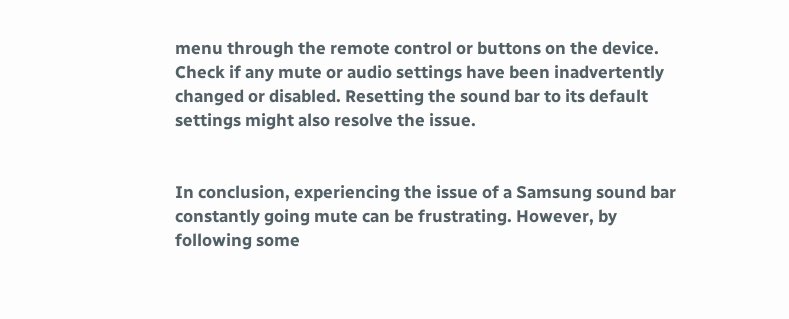menu through the remote control or buttons on the device. Check if any mute or audio settings have been inadvertently changed or disabled. Resetting the sound bar to its default settings might also resolve the issue.


In conclusion, experiencing the issue of a Samsung sound bar constantly going mute can be frustrating. However, by following some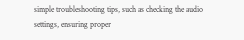simple troubleshooting tips, such as checking the audio settings, ensuring proper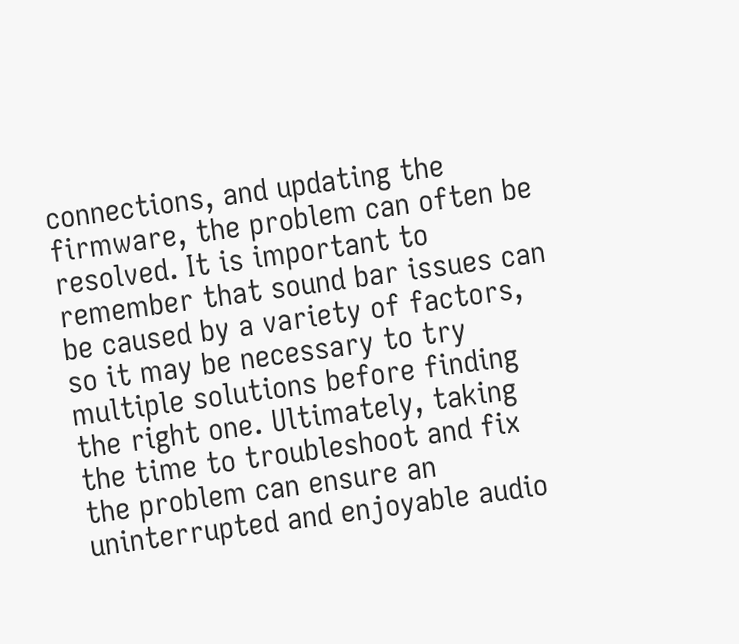connections, and updating the firmware, the problem can often be resolved. It is important to remember that sound bar issues can be caused by a variety of factors, so it may be necessary to try multiple solutions before finding the right one. Ultimately, taking the time to troubleshoot and fix the problem can ensure an uninterrupted and enjoyable audio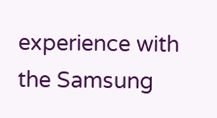experience with the Samsung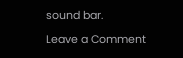sound bar.

Leave a Comment